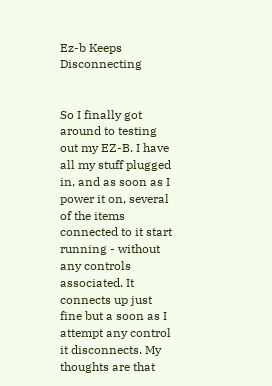Ez-b Keeps Disconnecting


So I finally got around to testing out my EZ-B. I have all my stuff plugged in, and as soon as I power it on, several of the items connected to it start running - without any controls associated. It connects up just fine but a soon as I attempt any control it disconnects. My thoughts are that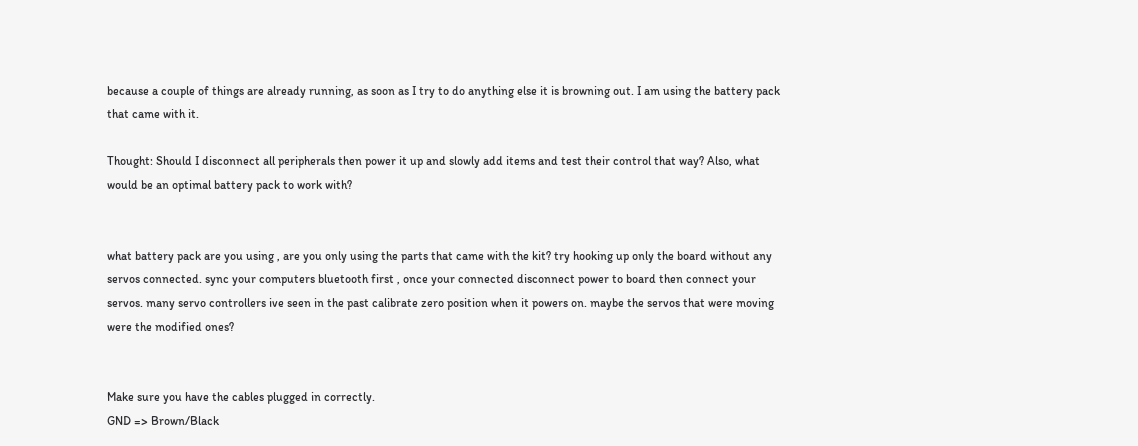because a couple of things are already running, as soon as I try to do anything else it is browning out. I am using the battery pack that came with it.

Thought: Should I disconnect all peripherals then power it up and slowly add items and test their control that way? Also, what would be an optimal battery pack to work with?


what battery pack are you using , are you only using the parts that came with the kit? try hooking up only the board without any servos connected. sync your computers bluetooth first , once your connected disconnect power to board then connect your servos. many servo controllers ive seen in the past calibrate zero position when it powers on. maybe the servos that were moving were the modified ones?


Make sure you have the cables plugged in correctly.
GND => Brown/Black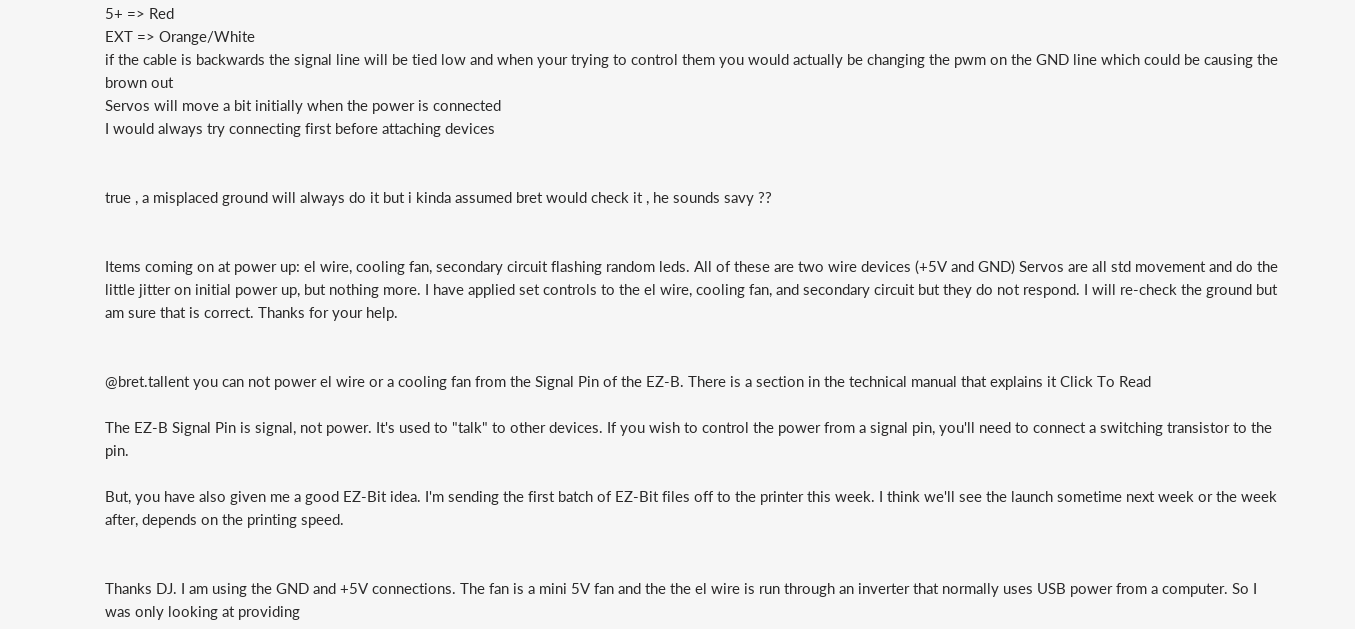5+ => Red
EXT => Orange/White
if the cable is backwards the signal line will be tied low and when your trying to control them you would actually be changing the pwm on the GND line which could be causing the brown out
Servos will move a bit initially when the power is connected
I would always try connecting first before attaching devices


true , a misplaced ground will always do it but i kinda assumed bret would check it , he sounds savy ??


Items coming on at power up: el wire, cooling fan, secondary circuit flashing random leds. All of these are two wire devices (+5V and GND) Servos are all std movement and do the little jitter on initial power up, but nothing more. I have applied set controls to the el wire, cooling fan, and secondary circuit but they do not respond. I will re-check the ground but am sure that is correct. Thanks for your help.


@bret.tallent you can not power el wire or a cooling fan from the Signal Pin of the EZ-B. There is a section in the technical manual that explains it Click To Read

The EZ-B Signal Pin is signal, not power. It's used to "talk" to other devices. If you wish to control the power from a signal pin, you'll need to connect a switching transistor to the pin.

But, you have also given me a good EZ-Bit idea. I'm sending the first batch of EZ-Bit files off to the printer this week. I think we'll see the launch sometime next week or the week after, depends on the printing speed.


Thanks DJ. I am using the GND and +5V connections. The fan is a mini 5V fan and the the el wire is run through an inverter that normally uses USB power from a computer. So I was only looking at providing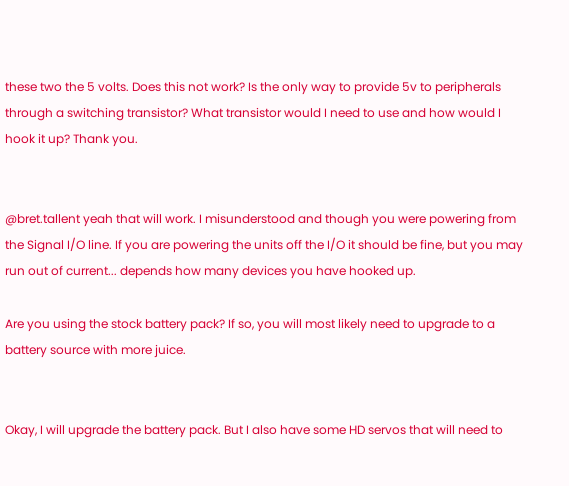these two the 5 volts. Does this not work? Is the only way to provide 5v to peripherals through a switching transistor? What transistor would I need to use and how would I hook it up? Thank you.


@bret.tallent yeah that will work. I misunderstood and though you were powering from the Signal I/O line. If you are powering the units off the I/O it should be fine, but you may run out of current... depends how many devices you have hooked up.

Are you using the stock battery pack? If so, you will most likely need to upgrade to a battery source with more juice.


Okay, I will upgrade the battery pack. But I also have some HD servos that will need to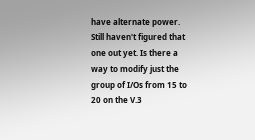have alternate power. Still haven't figured that one out yet. Is there a way to modify just the group of I/Os from 15 to 20 on the V.3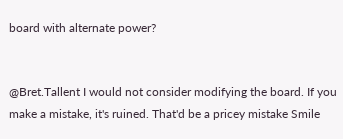board with alternate power?


@Bret.Tallent I would not consider modifying the board. If you make a mistake, it's ruined. That'd be a pricey mistake Smile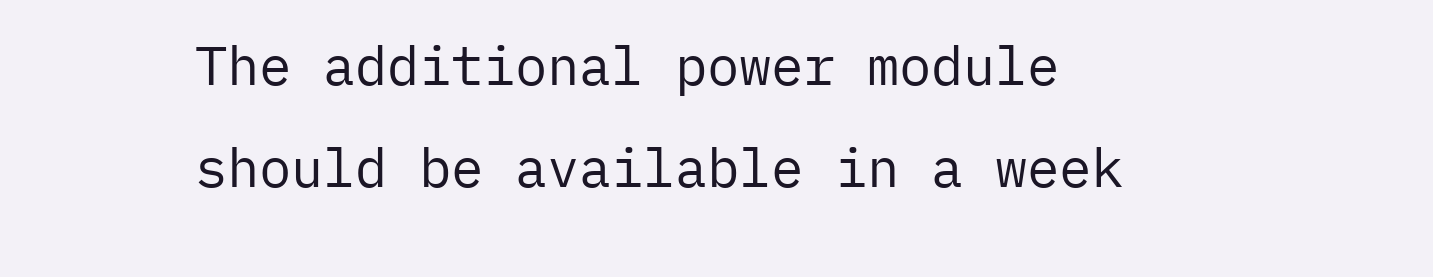The additional power module should be available in a week